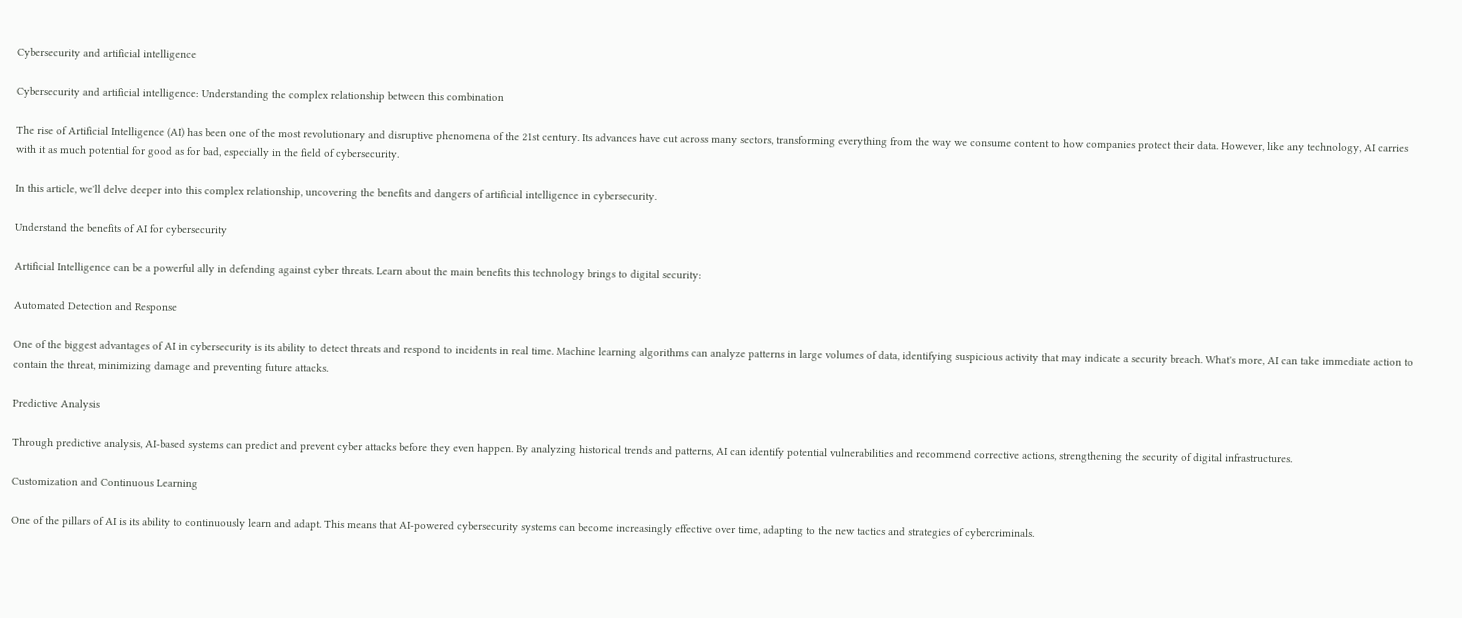Cybersecurity and artificial intelligence

Cybersecurity and artificial intelligence: Understanding the complex relationship between this combination

The rise of Artificial Intelligence (AI) has been one of the most revolutionary and disruptive phenomena of the 21st century. Its advances have cut across many sectors, transforming everything from the way we consume content to how companies protect their data. However, like any technology, AI carries with it as much potential for good as for bad, especially in the field of cybersecurity.

In this article, we'll delve deeper into this complex relationship, uncovering the benefits and dangers of artificial intelligence in cybersecurity.

Understand the benefits of AI for cybersecurity

Artificial Intelligence can be a powerful ally in defending against cyber threats. Learn about the main benefits this technology brings to digital security:

Automated Detection and Response

One of the biggest advantages of AI in cybersecurity is its ability to detect threats and respond to incidents in real time. Machine learning algorithms can analyze patterns in large volumes of data, identifying suspicious activity that may indicate a security breach. What's more, AI can take immediate action to contain the threat, minimizing damage and preventing future attacks.

Predictive Analysis

Through predictive analysis, AI-based systems can predict and prevent cyber attacks before they even happen. By analyzing historical trends and patterns, AI can identify potential vulnerabilities and recommend corrective actions, strengthening the security of digital infrastructures.

Customization and Continuous Learning

One of the pillars of AI is its ability to continuously learn and adapt. This means that AI-powered cybersecurity systems can become increasingly effective over time, adapting to the new tactics and strategies of cybercriminals.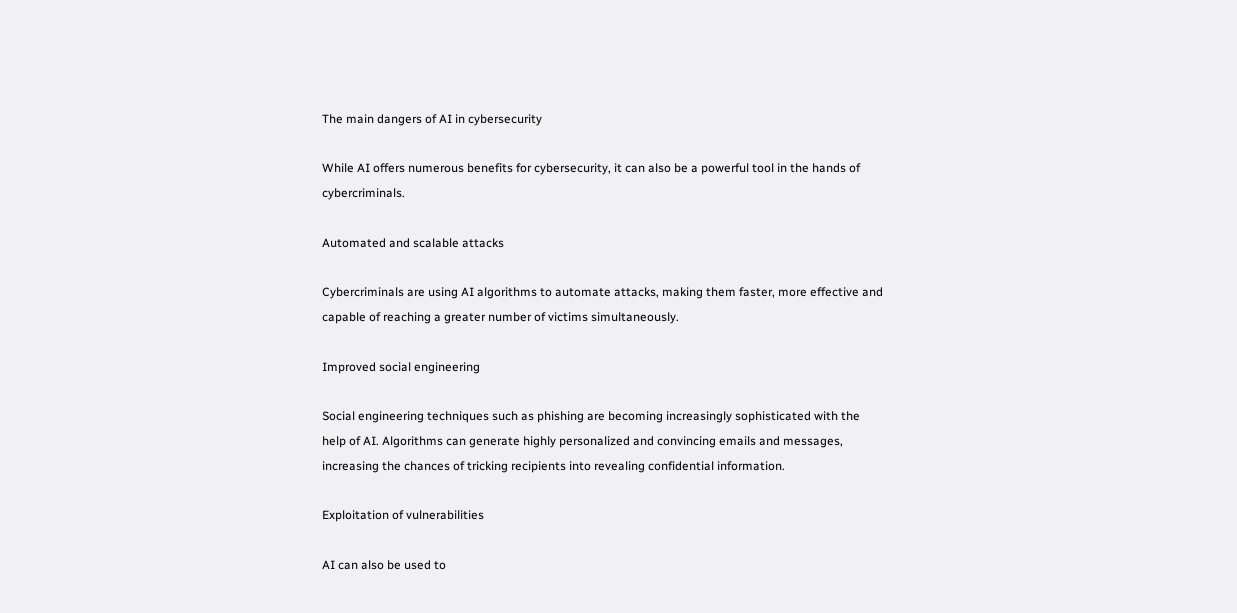The main dangers of AI in cybersecurity

While AI offers numerous benefits for cybersecurity, it can also be a powerful tool in the hands of cybercriminals.

Automated and scalable attacks

Cybercriminals are using AI algorithms to automate attacks, making them faster, more effective and capable of reaching a greater number of victims simultaneously.

Improved social engineering

Social engineering techniques such as phishing are becoming increasingly sophisticated with the help of AI. Algorithms can generate highly personalized and convincing emails and messages, increasing the chances of tricking recipients into revealing confidential information.

Exploitation of vulnerabilities

AI can also be used to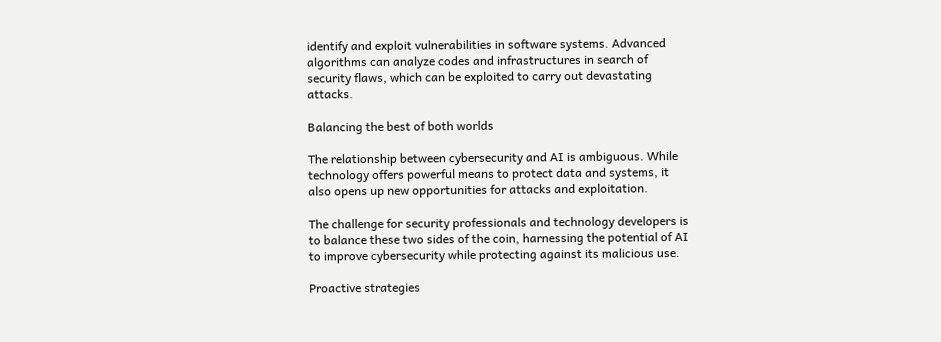identify and exploit vulnerabilities in software systems. Advanced algorithms can analyze codes and infrastructures in search of security flaws, which can be exploited to carry out devastating attacks.

Balancing the best of both worlds

The relationship between cybersecurity and AI is ambiguous. While technology offers powerful means to protect data and systems, it also opens up new opportunities for attacks and exploitation.

The challenge for security professionals and technology developers is to balance these two sides of the coin, harnessing the potential of AI to improve cybersecurity while protecting against its malicious use.

Proactive strategies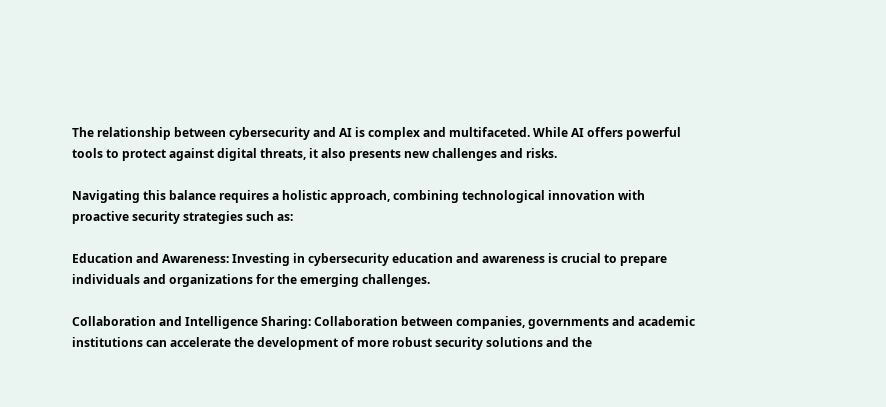The relationship between cybersecurity and AI is complex and multifaceted. While AI offers powerful tools to protect against digital threats, it also presents new challenges and risks.

Navigating this balance requires a holistic approach, combining technological innovation with proactive security strategies such as:

Education and Awareness: Investing in cybersecurity education and awareness is crucial to prepare individuals and organizations for the emerging challenges.

Collaboration and Intelligence Sharing: Collaboration between companies, governments and academic institutions can accelerate the development of more robust security solutions and the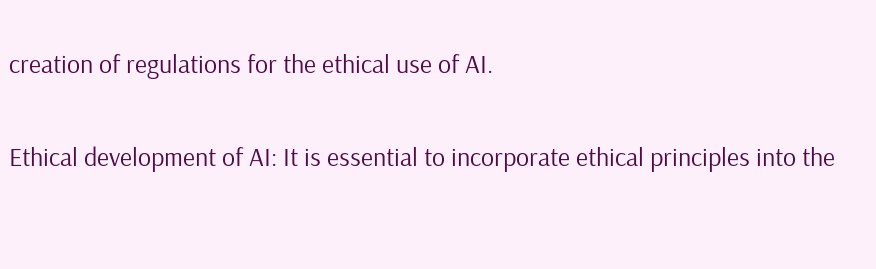creation of regulations for the ethical use of AI.

Ethical development of AI: It is essential to incorporate ethical principles into the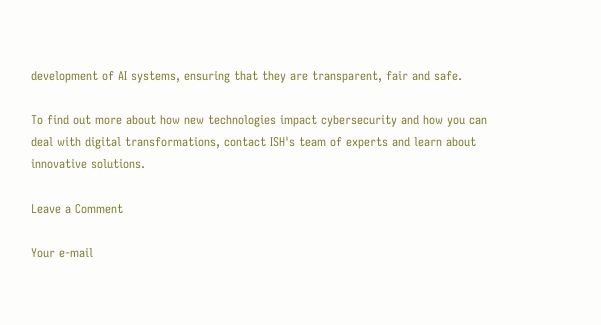development of AI systems, ensuring that they are transparent, fair and safe.

To find out more about how new technologies impact cybersecurity and how you can deal with digital transformations, contact ISH's team of experts and learn about innovative solutions.

Leave a Comment

Your e-mail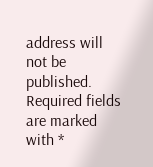address will not be published. Required fields are marked with *